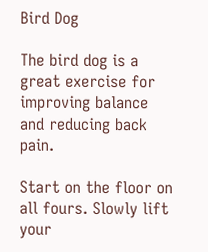Bird Dog

The bird dog is a great exercise for improving balance and reducing back pain.

Start on the floor on all fours. Slowly lift your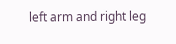left arm and right leg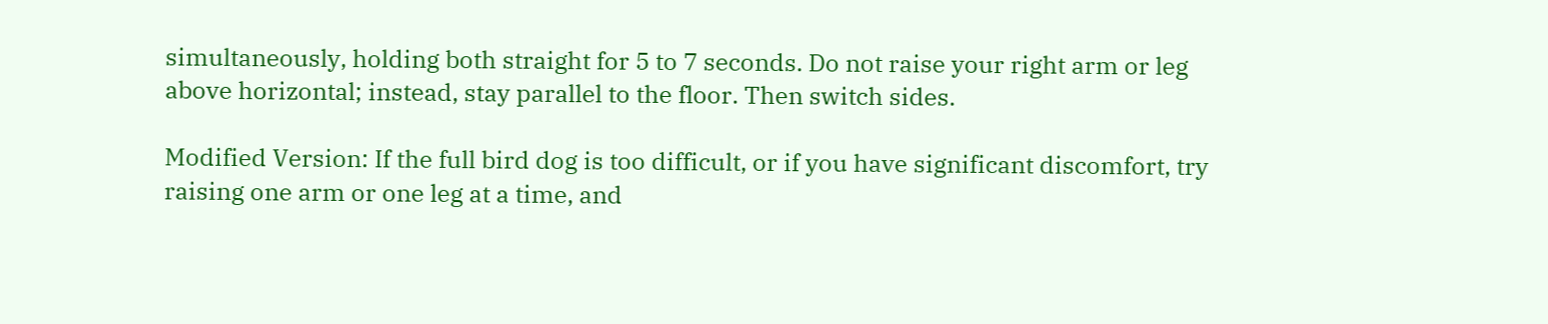simultaneously, holding both straight for 5 to 7 seconds. Do not raise your right arm or leg above horizontal; instead, stay parallel to the floor. Then switch sides.

Modified Version: If the full bird dog is too difficult, or if you have significant discomfort, try raising one arm or one leg at a time, and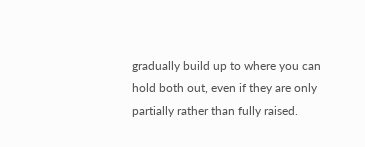gradually build up to where you can hold both out, even if they are only partially rather than fully raised.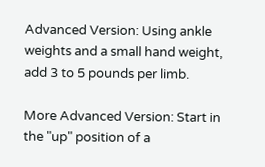Advanced Version: Using ankle weights and a small hand weight, add 3 to 5 pounds per limb.

More Advanced Version: Start in the "up" position of a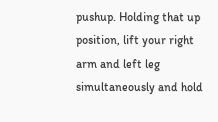pushup. Holding that up position, lift your right arm and left leg simultaneously and hold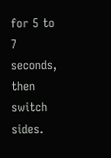for 5 to 7 seconds, then switch sides.